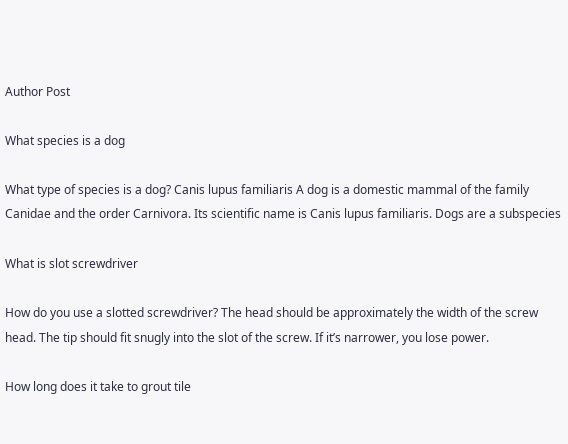Author Post

What species is a dog

What type of species is a dog? Canis lupus familiaris A dog is a domestic mammal of the family Canidae and the order Carnivora. Its scientific name is Canis lupus familiaris. Dogs are a subspecies

What is slot screwdriver

How do you use a slotted screwdriver? The head should be approximately the width of the screw head. The tip should fit snugly into the slot of the screw. If it’s narrower, you lose power.

How long does it take to grout tile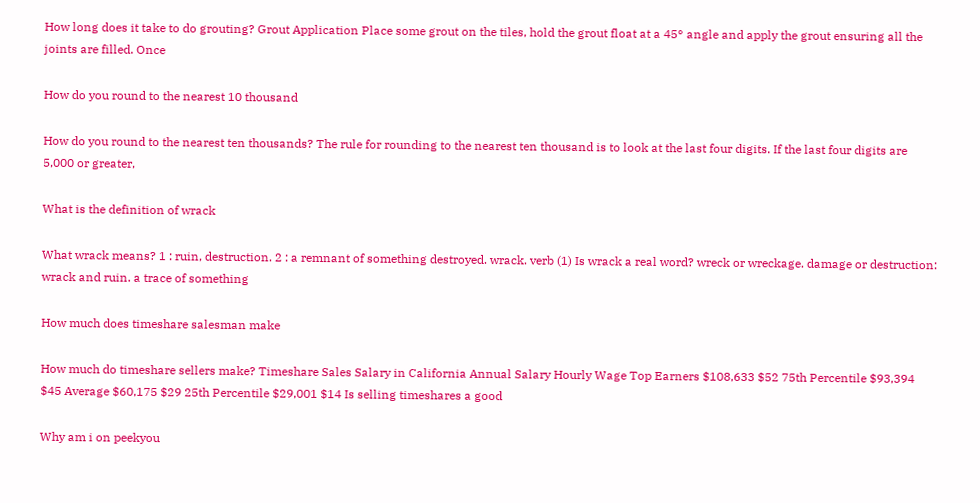How long does it take to do grouting? Grout Application Place some grout on the tiles, hold the grout float at a 45° angle and apply the grout ensuring all the joints are filled. Once

How do you round to the nearest 10 thousand

How do you round to the nearest ten thousands? The rule for rounding to the nearest ten thousand is to look at the last four digits. If the last four digits are 5,000 or greater,

What is the definition of wrack

What wrack means? 1 : ruin, destruction. 2 : a remnant of something destroyed. wrack. verb (1) Is wrack a real word? wreck or wreckage. damage or destruction: wrack and ruin. a trace of something

How much does timeshare salesman make

How much do timeshare sellers make? Timeshare Sales Salary in California Annual Salary Hourly Wage Top Earners $108,633 $52 75th Percentile $93,394 $45 Average $60,175 $29 25th Percentile $29,001 $14 Is selling timeshares a good

Why am i on peekyou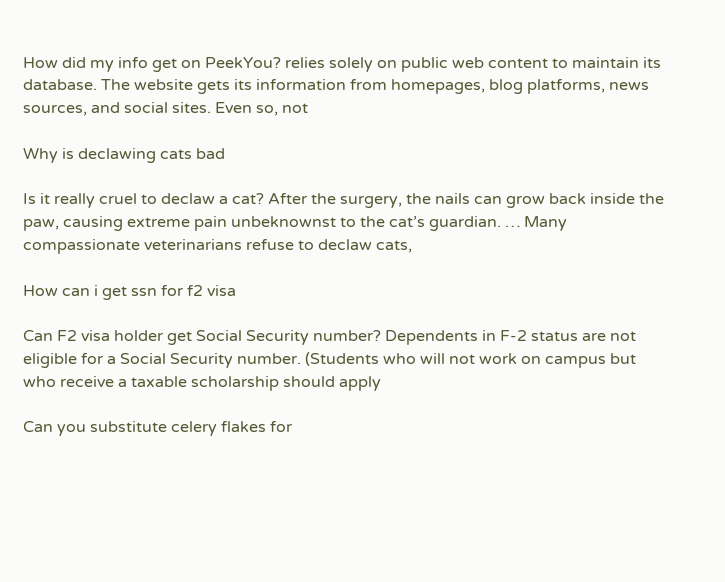How did my info get on PeekYou? relies solely on public web content to maintain its database. The website gets its information from homepages, blog platforms, news sources, and social sites. Even so, not

Why is declawing cats bad

Is it really cruel to declaw a cat? After the surgery, the nails can grow back inside the paw, causing extreme pain unbeknownst to the cat’s guardian. … Many compassionate veterinarians refuse to declaw cats,

How can i get ssn for f2 visa

Can F2 visa holder get Social Security number? Dependents in F-2 status are not eligible for a Social Security number. (Students who will not work on campus but who receive a taxable scholarship should apply

Can you substitute celery flakes for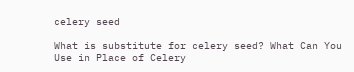celery seed

What is substitute for celery seed? What Can You Use in Place of Celery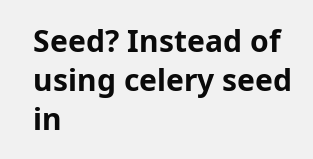Seed? Instead of using celery seed in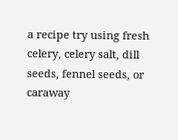a recipe try using fresh celery, celery salt, dill seeds, fennel seeds, or caraway